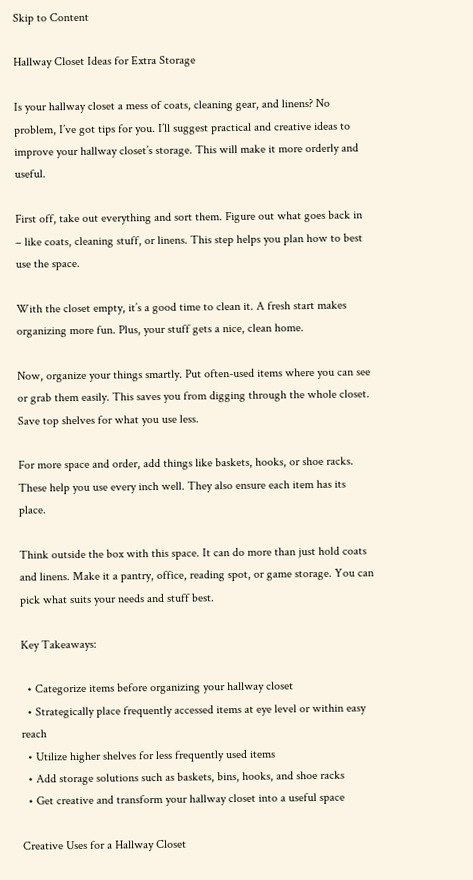Skip to Content

Hallway Closet Ideas for Extra Storage

Is your hallway closet a mess of coats, cleaning gear, and linens? No problem, I’ve got tips for you. I’ll suggest practical and creative ideas to improve your hallway closet’s storage. This will make it more orderly and useful.

First off, take out everything and sort them. Figure out what goes back in – like coats, cleaning stuff, or linens. This step helps you plan how to best use the space.

With the closet empty, it’s a good time to clean it. A fresh start makes organizing more fun. Plus, your stuff gets a nice, clean home.

Now, organize your things smartly. Put often-used items where you can see or grab them easily. This saves you from digging through the whole closet. Save top shelves for what you use less.

For more space and order, add things like baskets, hooks, or shoe racks. These help you use every inch well. They also ensure each item has its place.

Think outside the box with this space. It can do more than just hold coats and linens. Make it a pantry, office, reading spot, or game storage. You can pick what suits your needs and stuff best.

Key Takeaways:

  • Categorize items before organizing your hallway closet
  • Strategically place frequently accessed items at eye level or within easy reach
  • Utilize higher shelves for less frequently used items
  • Add storage solutions such as baskets, bins, hooks, and shoe racks
  • Get creative and transform your hallway closet into a useful space

Creative Uses for a Hallway Closet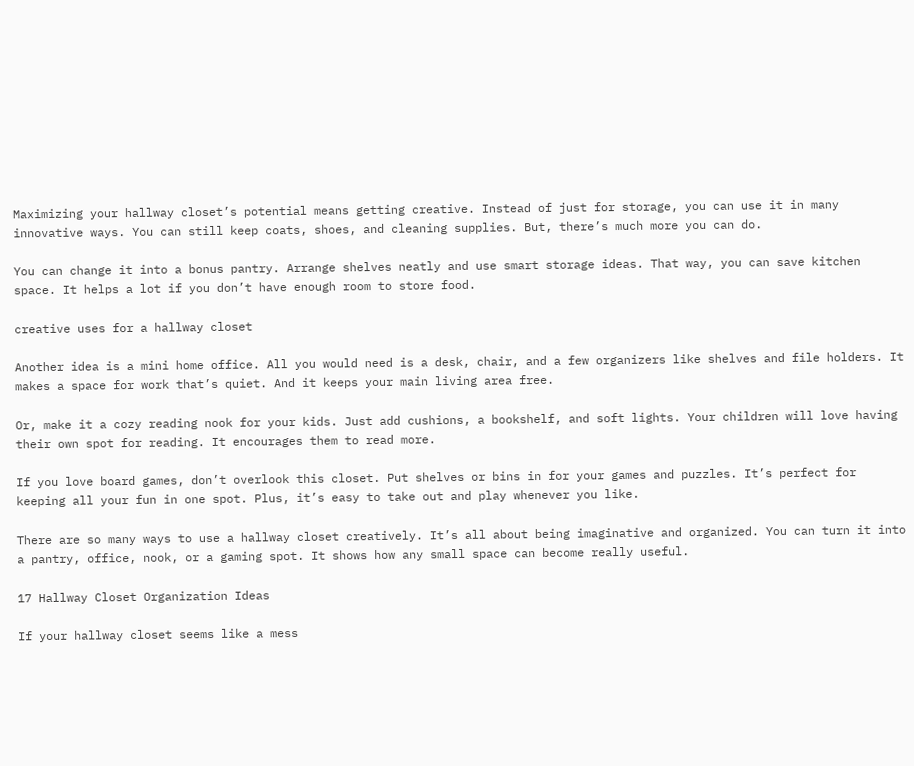Maximizing your hallway closet’s potential means getting creative. Instead of just for storage, you can use it in many innovative ways. You can still keep coats, shoes, and cleaning supplies. But, there’s much more you can do.

You can change it into a bonus pantry. Arrange shelves neatly and use smart storage ideas. That way, you can save kitchen space. It helps a lot if you don’t have enough room to store food.

creative uses for a hallway closet

Another idea is a mini home office. All you would need is a desk, chair, and a few organizers like shelves and file holders. It makes a space for work that’s quiet. And it keeps your main living area free.

Or, make it a cozy reading nook for your kids. Just add cushions, a bookshelf, and soft lights. Your children will love having their own spot for reading. It encourages them to read more.

If you love board games, don’t overlook this closet. Put shelves or bins in for your games and puzzles. It’s perfect for keeping all your fun in one spot. Plus, it’s easy to take out and play whenever you like.

There are so many ways to use a hallway closet creatively. It’s all about being imaginative and organized. You can turn it into a pantry, office, nook, or a gaming spot. It shows how any small space can become really useful.

17 Hallway Closet Organization Ideas

If your hallway closet seems like a mess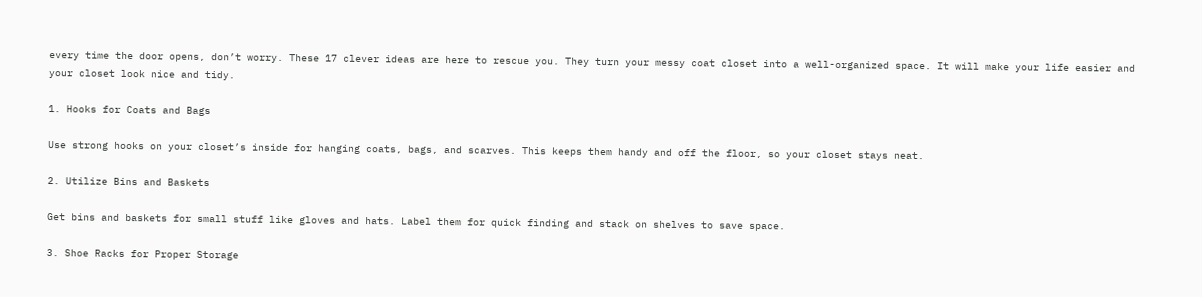every time the door opens, don’t worry. These 17 clever ideas are here to rescue you. They turn your messy coat closet into a well-organized space. It will make your life easier and your closet look nice and tidy.

1. Hooks for Coats and Bags

Use strong hooks on your closet’s inside for hanging coats, bags, and scarves. This keeps them handy and off the floor, so your closet stays neat.

2. Utilize Bins and Baskets

Get bins and baskets for small stuff like gloves and hats. Label them for quick finding and stack on shelves to save space.

3. Shoe Racks for Proper Storage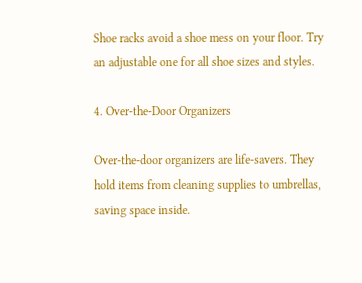Shoe racks avoid a shoe mess on your floor. Try an adjustable one for all shoe sizes and styles.

4. Over-the-Door Organizers

Over-the-door organizers are life-savers. They hold items from cleaning supplies to umbrellas, saving space inside.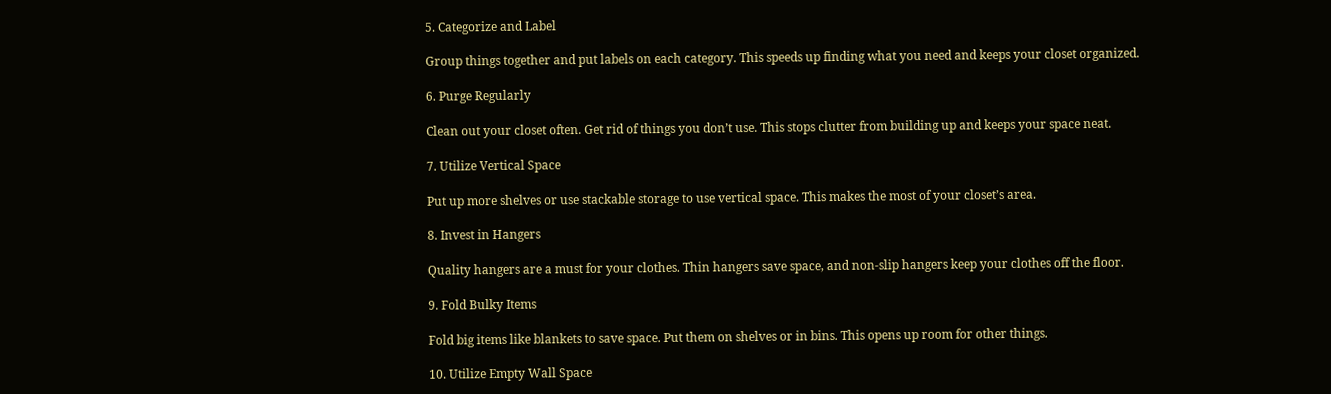5. Categorize and Label

Group things together and put labels on each category. This speeds up finding what you need and keeps your closet organized.

6. Purge Regularly

Clean out your closet often. Get rid of things you don’t use. This stops clutter from building up and keeps your space neat.

7. Utilize Vertical Space

Put up more shelves or use stackable storage to use vertical space. This makes the most of your closet’s area.

8. Invest in Hangers

Quality hangers are a must for your clothes. Thin hangers save space, and non-slip hangers keep your clothes off the floor.

9. Fold Bulky Items

Fold big items like blankets to save space. Put them on shelves or in bins. This opens up room for other things.

10. Utilize Empty Wall Space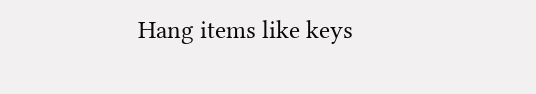Hang items like keys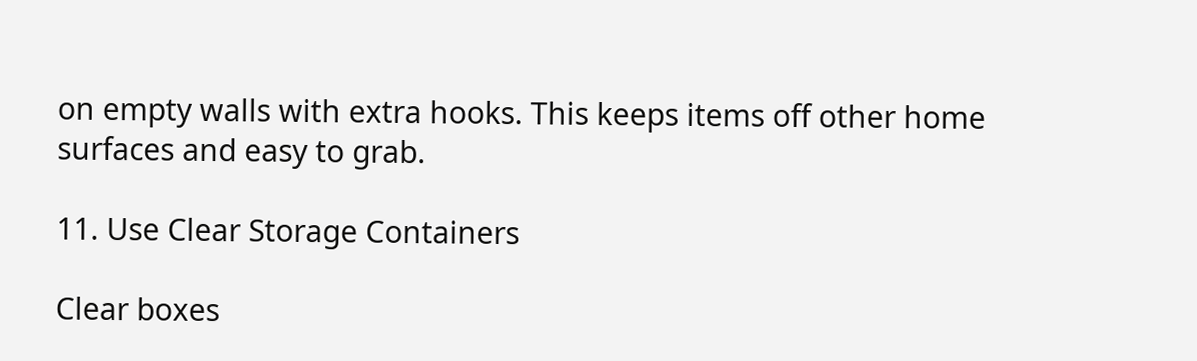on empty walls with extra hooks. This keeps items off other home surfaces and easy to grab.

11. Use Clear Storage Containers

Clear boxes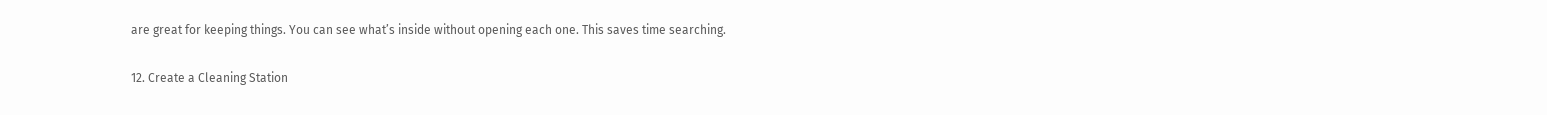are great for keeping things. You can see what’s inside without opening each one. This saves time searching.

12. Create a Cleaning Station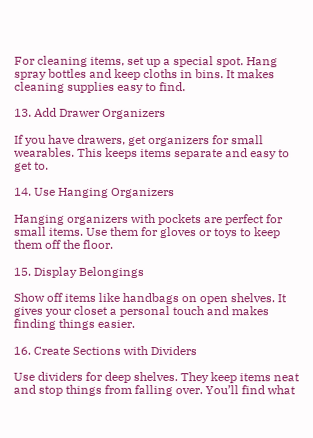For cleaning items, set up a special spot. Hang spray bottles and keep cloths in bins. It makes cleaning supplies easy to find.

13. Add Drawer Organizers

If you have drawers, get organizers for small wearables. This keeps items separate and easy to get to.

14. Use Hanging Organizers

Hanging organizers with pockets are perfect for small items. Use them for gloves or toys to keep them off the floor.

15. Display Belongings

Show off items like handbags on open shelves. It gives your closet a personal touch and makes finding things easier.

16. Create Sections with Dividers

Use dividers for deep shelves. They keep items neat and stop things from falling over. You’ll find what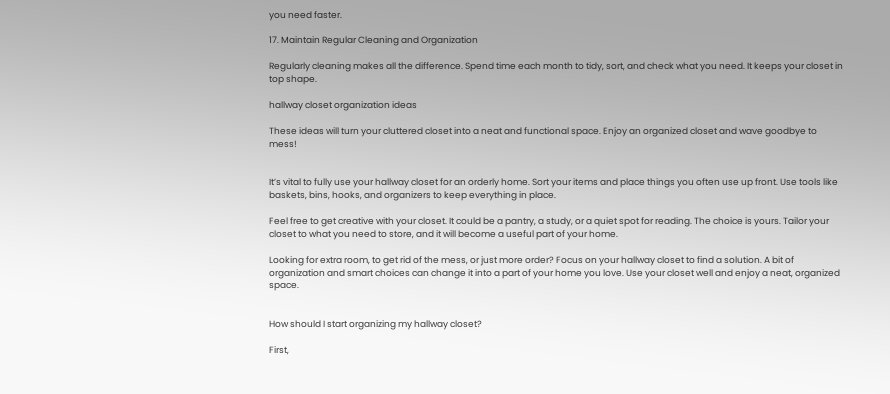you need faster.

17. Maintain Regular Cleaning and Organization

Regularly cleaning makes all the difference. Spend time each month to tidy, sort, and check what you need. It keeps your closet in top shape.

hallway closet organization ideas

These ideas will turn your cluttered closet into a neat and functional space. Enjoy an organized closet and wave goodbye to mess!


It’s vital to fully use your hallway closet for an orderly home. Sort your items and place things you often use up front. Use tools like baskets, bins, hooks, and organizers to keep everything in place.

Feel free to get creative with your closet. It could be a pantry, a study, or a quiet spot for reading. The choice is yours. Tailor your closet to what you need to store, and it will become a useful part of your home.

Looking for extra room, to get rid of the mess, or just more order? Focus on your hallway closet to find a solution. A bit of organization and smart choices can change it into a part of your home you love. Use your closet well and enjoy a neat, organized space.


How should I start organizing my hallway closet?

First,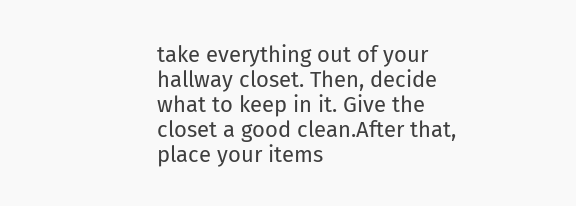take everything out of your hallway closet. Then, decide what to keep in it. Give the closet a good clean.After that, place your items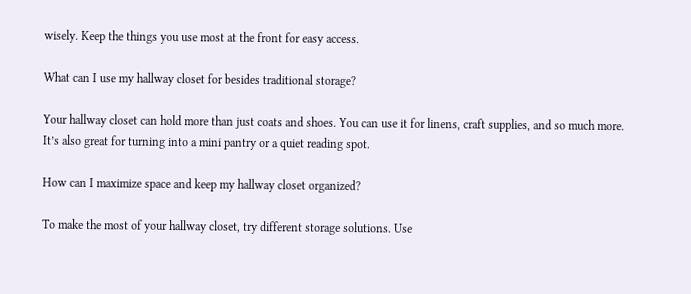wisely. Keep the things you use most at the front for easy access.

What can I use my hallway closet for besides traditional storage?

Your hallway closet can hold more than just coats and shoes. You can use it for linens, craft supplies, and so much more. It’s also great for turning into a mini pantry or a quiet reading spot.

How can I maximize space and keep my hallway closet organized?

To make the most of your hallway closet, try different storage solutions. Use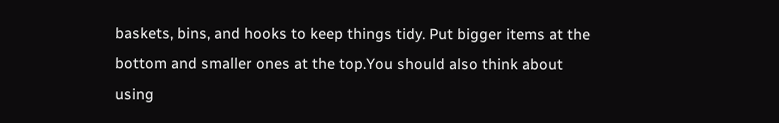baskets, bins, and hooks to keep things tidy. Put bigger items at the bottom and smaller ones at the top.You should also think about using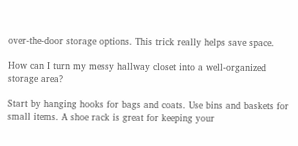over-the-door storage options. This trick really helps save space.

How can I turn my messy hallway closet into a well-organized storage area?

Start by hanging hooks for bags and coats. Use bins and baskets for small items. A shoe rack is great for keeping your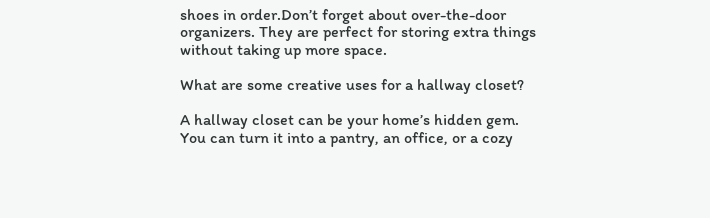shoes in order.Don’t forget about over-the-door organizers. They are perfect for storing extra things without taking up more space.

What are some creative uses for a hallway closet?

A hallway closet can be your home’s hidden gem. You can turn it into a pantry, an office, or a cozy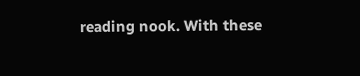reading nook. With these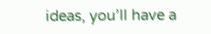ideas, you’ll have a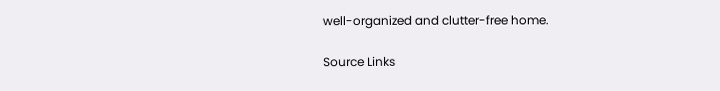well-organized and clutter-free home.

Source Links